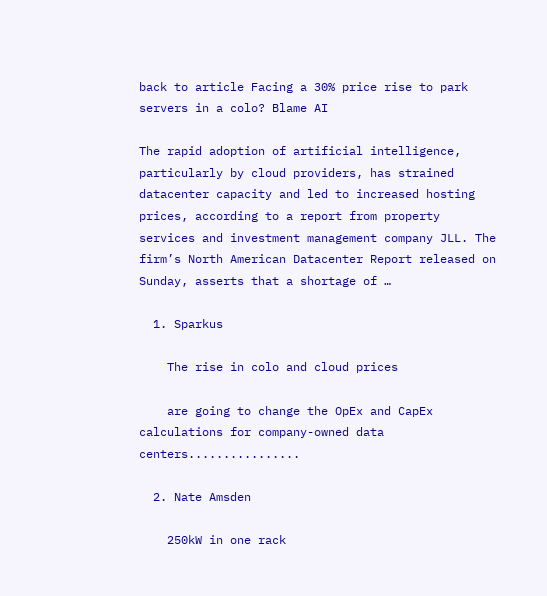back to article Facing a 30% price rise to park servers in a colo? Blame AI

The rapid adoption of artificial intelligence, particularly by cloud providers, has strained datacenter capacity and led to increased hosting prices, according to a report from property services and investment management company JLL. The firm’s North American Datacenter Report released on Sunday, asserts that a shortage of …

  1. Sparkus

    The rise in colo and cloud prices

    are going to change the OpEx and CapEx calculations for company-owned data centers................

  2. Nate Amsden

    250kW in one rack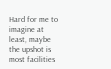Hard for me to imagine at least, maybe the upshot is most facilities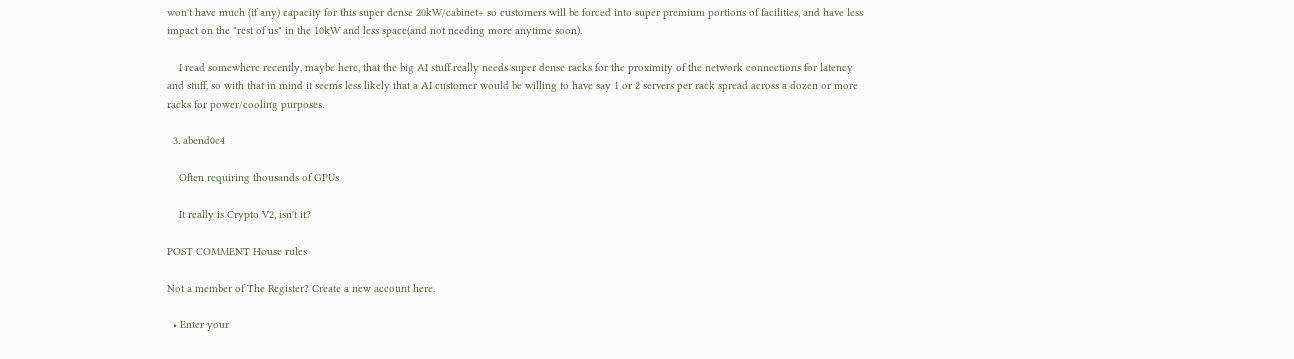won't have much (if any) capacity for this super dense 20kW/cabinet+ so customers will be forced into super premium portions of facilities, and have less impact on the "rest of us" in the 10kW and less space(and not needing more anytime soon).

    I read somewhere recently, maybe here, that the big AI stuff really needs super dense racks for the proximity of the network connections for latency and stuff, so with that in mind it seems less likely that a AI customer would be willing to have say 1 or 2 servers per rack spread across a dozen or more racks for power/cooling purposes.

  3. abend0c4

    Often requiring thousands of GPUs

    It really is Crypto V2, isn't it?

POST COMMENT House rules

Not a member of The Register? Create a new account here.

  • Enter your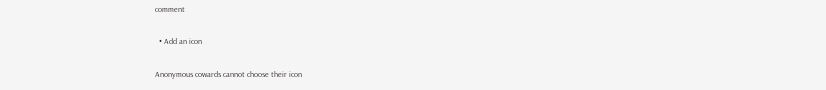comment

  • Add an icon

Anonymous cowards cannot choose their icon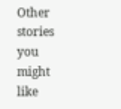Other stories you might like